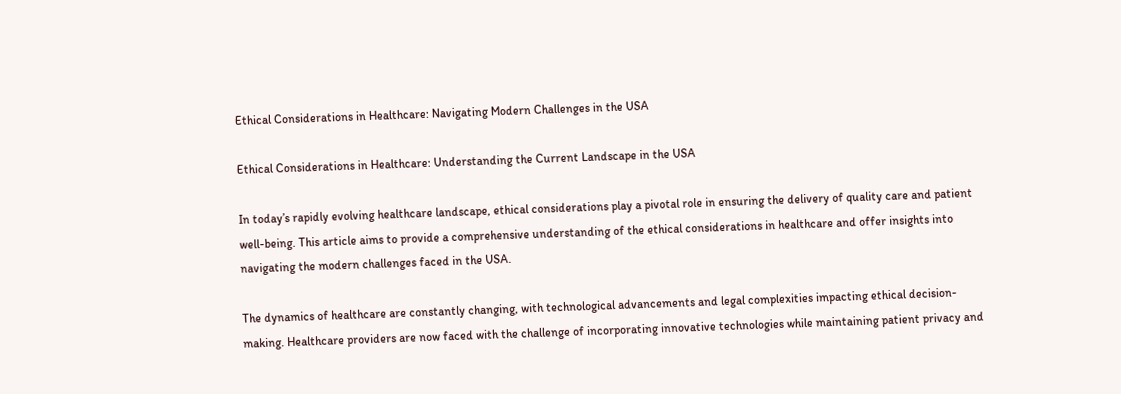Ethical Considerations in Healthcare: Navigating Modern Challenges in the USA

Ethical Considerations in Healthcare: Understanding the Current Landscape in the USA

In today’s rapidly evolving healthcare landscape, ethical considerations play a pivotal role in ensuring the delivery of quality care and patient well-being. This article aims to provide a comprehensive understanding of the ethical considerations in healthcare and offer insights into navigating the modern challenges faced in the USA.

The dynamics of healthcare are constantly changing, with technological advancements and legal complexities impacting ethical decision-making. Healthcare providers are now faced with the challenge of incorporating innovative technologies while maintaining patient privacy and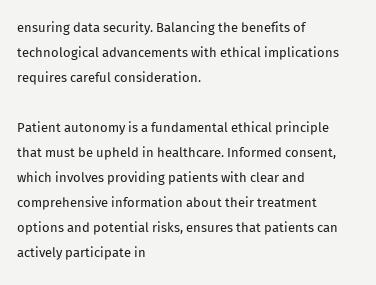ensuring data security. Balancing the benefits of technological advancements with ethical implications requires careful consideration.

Patient autonomy is a fundamental ethical principle that must be upheld in healthcare. Informed consent, which involves providing patients with clear and comprehensive information about their treatment options and potential risks, ensures that patients can actively participate in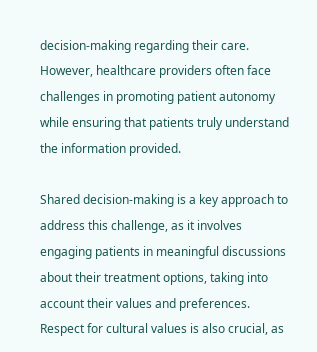decision-making regarding their care. However, healthcare providers often face challenges in promoting patient autonomy while ensuring that patients truly understand the information provided.

Shared decision-making is a key approach to address this challenge, as it involves engaging patients in meaningful discussions about their treatment options, taking into account their values and preferences. Respect for cultural values is also crucial, as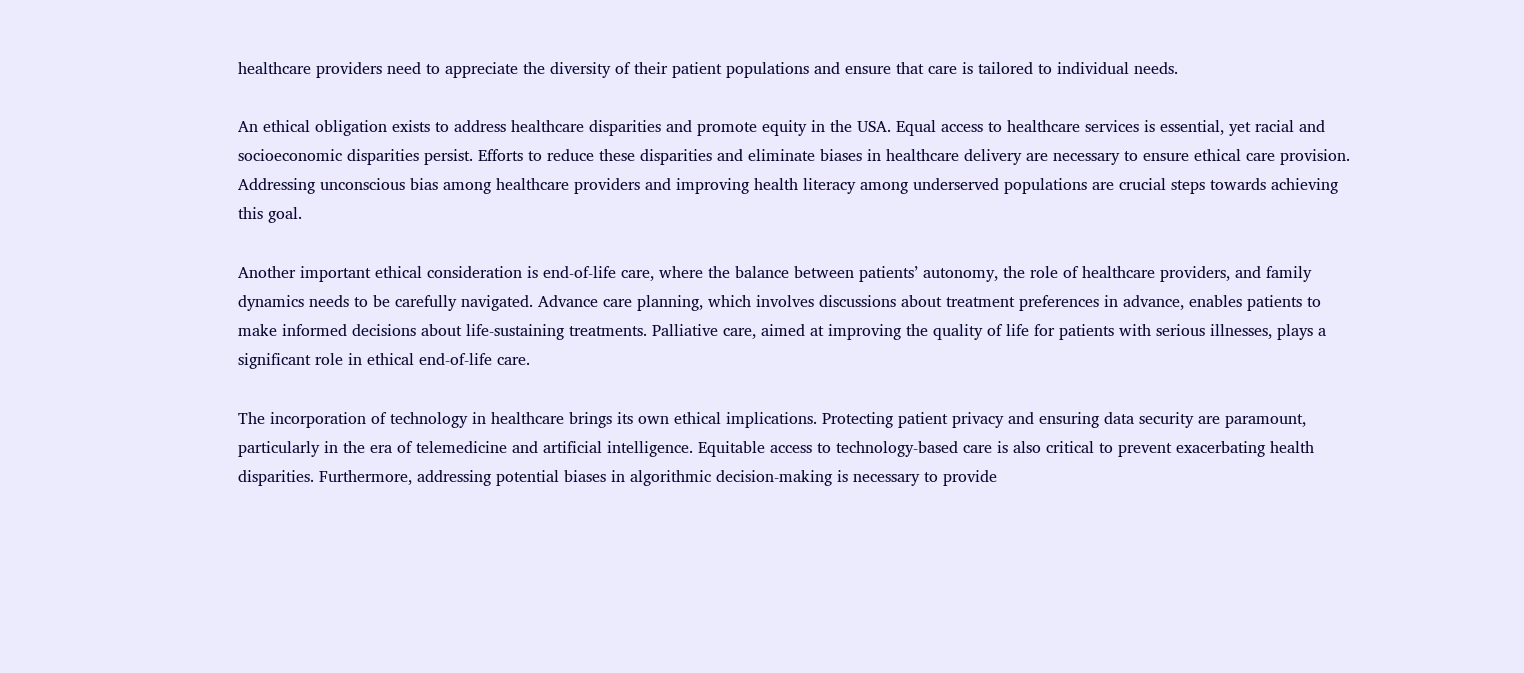healthcare providers need to appreciate the diversity of their patient populations and ensure that care is tailored to individual needs.

An ethical obligation exists to address healthcare disparities and promote equity in the USA. Equal access to healthcare services is essential, yet racial and socioeconomic disparities persist. Efforts to reduce these disparities and eliminate biases in healthcare delivery are necessary to ensure ethical care provision. Addressing unconscious bias among healthcare providers and improving health literacy among underserved populations are crucial steps towards achieving this goal.

Another important ethical consideration is end-of-life care, where the balance between patients’ autonomy, the role of healthcare providers, and family dynamics needs to be carefully navigated. Advance care planning, which involves discussions about treatment preferences in advance, enables patients to make informed decisions about life-sustaining treatments. Palliative care, aimed at improving the quality of life for patients with serious illnesses, plays a significant role in ethical end-of-life care.

The incorporation of technology in healthcare brings its own ethical implications. Protecting patient privacy and ensuring data security are paramount, particularly in the era of telemedicine and artificial intelligence. Equitable access to technology-based care is also critical to prevent exacerbating health disparities. Furthermore, addressing potential biases in algorithmic decision-making is necessary to provide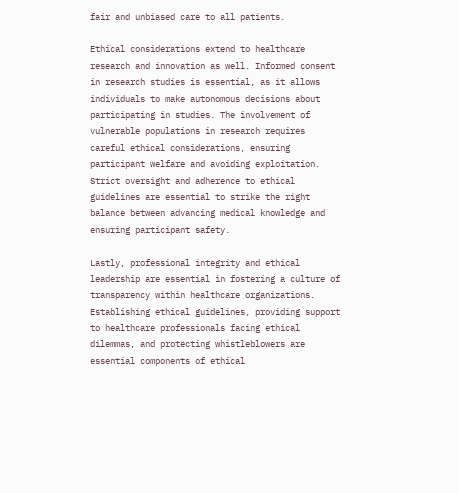fair and unbiased care to all patients.

Ethical considerations extend to healthcare research and innovation as well. Informed consent in research studies is essential, as it allows individuals to make autonomous decisions about participating in studies. The involvement of vulnerable populations in research requires careful ethical considerations, ensuring participant welfare and avoiding exploitation. Strict oversight and adherence to ethical guidelines are essential to strike the right balance between advancing medical knowledge and ensuring participant safety.

Lastly, professional integrity and ethical leadership are essential in fostering a culture of transparency within healthcare organizations. Establishing ethical guidelines, providing support to healthcare professionals facing ethical dilemmas, and protecting whistleblowers are essential components of ethical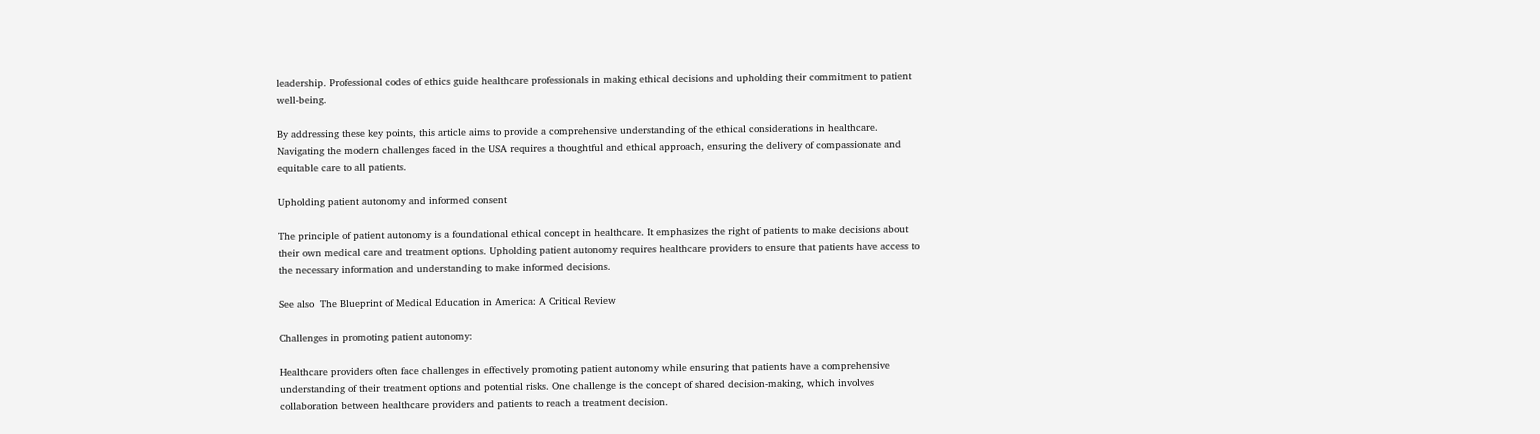leadership. Professional codes of ethics guide healthcare professionals in making ethical decisions and upholding their commitment to patient well-being.

By addressing these key points, this article aims to provide a comprehensive understanding of the ethical considerations in healthcare. Navigating the modern challenges faced in the USA requires a thoughtful and ethical approach, ensuring the delivery of compassionate and equitable care to all patients.

Upholding patient autonomy and informed consent

The principle of patient autonomy is a foundational ethical concept in healthcare. It emphasizes the right of patients to make decisions about their own medical care and treatment options. Upholding patient autonomy requires healthcare providers to ensure that patients have access to the necessary information and understanding to make informed decisions.

See also  The Blueprint of Medical Education in America: A Critical Review

Challenges in promoting patient autonomy:

Healthcare providers often face challenges in effectively promoting patient autonomy while ensuring that patients have a comprehensive understanding of their treatment options and potential risks. One challenge is the concept of shared decision-making, which involves collaboration between healthcare providers and patients to reach a treatment decision.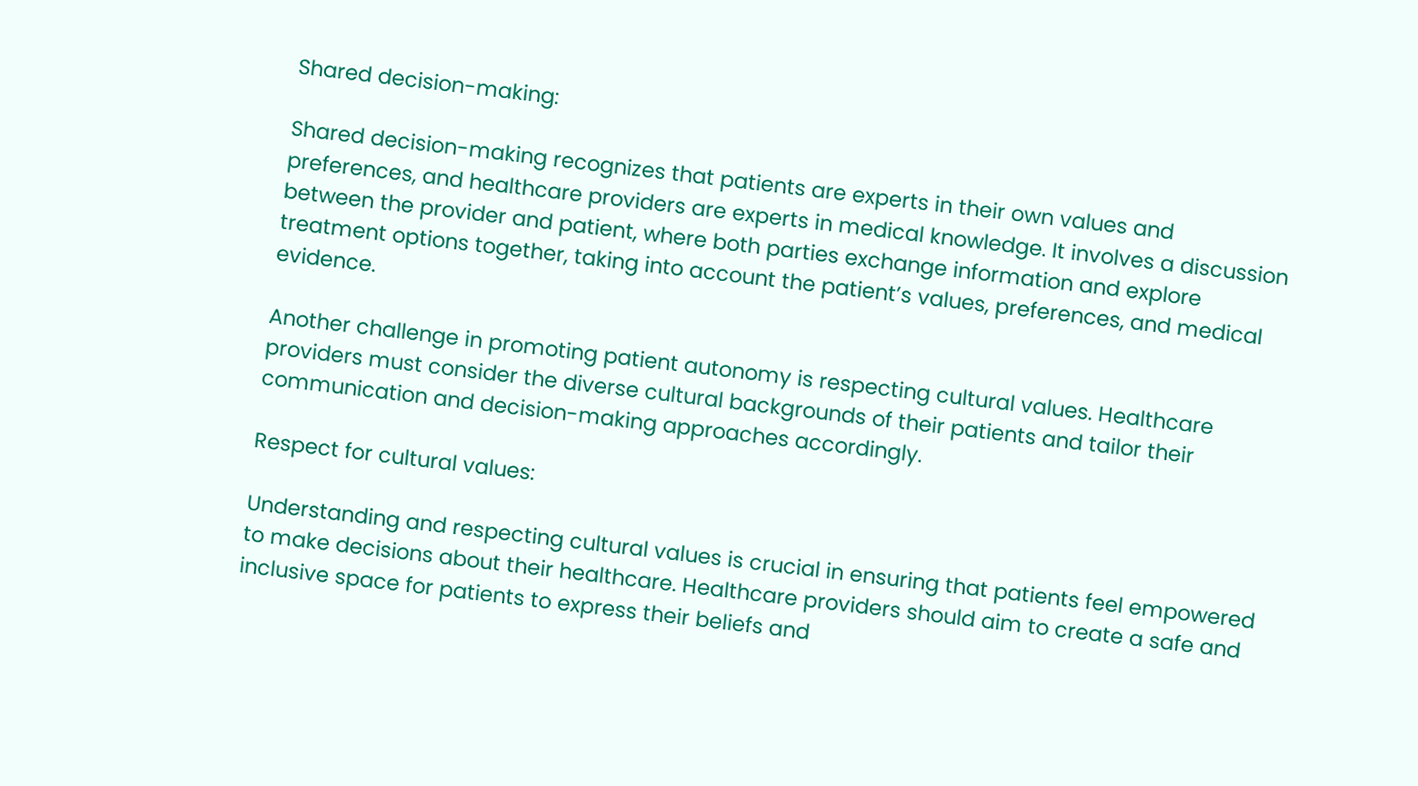Shared decision-making:

Shared decision-making recognizes that patients are experts in their own values and preferences, and healthcare providers are experts in medical knowledge. It involves a discussion between the provider and patient, where both parties exchange information and explore treatment options together, taking into account the patient’s values, preferences, and medical evidence.

Another challenge in promoting patient autonomy is respecting cultural values. Healthcare providers must consider the diverse cultural backgrounds of their patients and tailor their communication and decision-making approaches accordingly.

Respect for cultural values:

Understanding and respecting cultural values is crucial in ensuring that patients feel empowered to make decisions about their healthcare. Healthcare providers should aim to create a safe and inclusive space for patients to express their beliefs and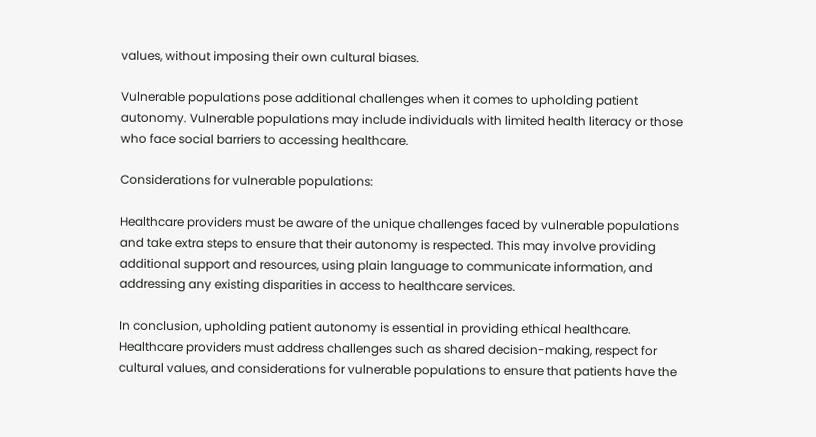values, without imposing their own cultural biases.

Vulnerable populations pose additional challenges when it comes to upholding patient autonomy. Vulnerable populations may include individuals with limited health literacy or those who face social barriers to accessing healthcare.

Considerations for vulnerable populations:

Healthcare providers must be aware of the unique challenges faced by vulnerable populations and take extra steps to ensure that their autonomy is respected. This may involve providing additional support and resources, using plain language to communicate information, and addressing any existing disparities in access to healthcare services.

In conclusion, upholding patient autonomy is essential in providing ethical healthcare. Healthcare providers must address challenges such as shared decision-making, respect for cultural values, and considerations for vulnerable populations to ensure that patients have the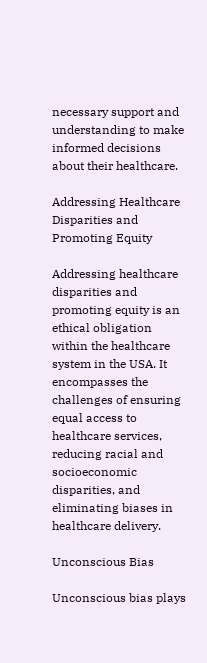necessary support and understanding to make informed decisions about their healthcare.

Addressing Healthcare Disparities and Promoting Equity

Addressing healthcare disparities and promoting equity is an ethical obligation within the healthcare system in the USA. It encompasses the challenges of ensuring equal access to healthcare services, reducing racial and socioeconomic disparities, and eliminating biases in healthcare delivery.

Unconscious Bias

Unconscious bias plays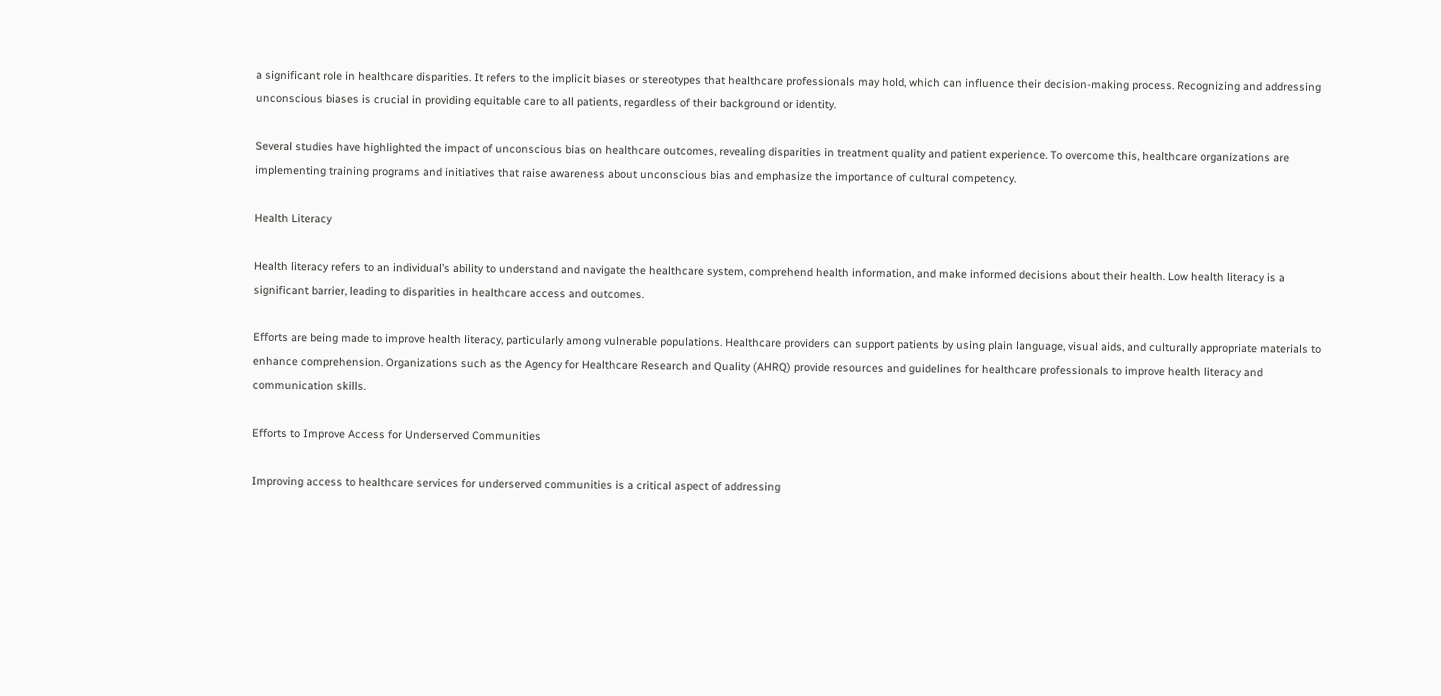a significant role in healthcare disparities. It refers to the implicit biases or stereotypes that healthcare professionals may hold, which can influence their decision-making process. Recognizing and addressing unconscious biases is crucial in providing equitable care to all patients, regardless of their background or identity.

Several studies have highlighted the impact of unconscious bias on healthcare outcomes, revealing disparities in treatment quality and patient experience. To overcome this, healthcare organizations are implementing training programs and initiatives that raise awareness about unconscious bias and emphasize the importance of cultural competency.

Health Literacy

Health literacy refers to an individual’s ability to understand and navigate the healthcare system, comprehend health information, and make informed decisions about their health. Low health literacy is a significant barrier, leading to disparities in healthcare access and outcomes.

Efforts are being made to improve health literacy, particularly among vulnerable populations. Healthcare providers can support patients by using plain language, visual aids, and culturally appropriate materials to enhance comprehension. Organizations such as the Agency for Healthcare Research and Quality (AHRQ) provide resources and guidelines for healthcare professionals to improve health literacy and communication skills.

Efforts to Improve Access for Underserved Communities

Improving access to healthcare services for underserved communities is a critical aspect of addressing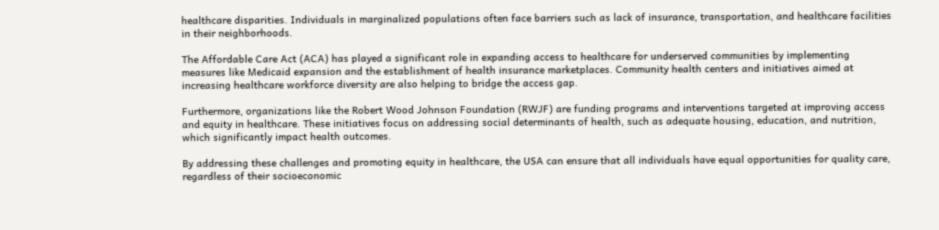healthcare disparities. Individuals in marginalized populations often face barriers such as lack of insurance, transportation, and healthcare facilities in their neighborhoods.

The Affordable Care Act (ACA) has played a significant role in expanding access to healthcare for underserved communities by implementing measures like Medicaid expansion and the establishment of health insurance marketplaces. Community health centers and initiatives aimed at increasing healthcare workforce diversity are also helping to bridge the access gap.

Furthermore, organizations like the Robert Wood Johnson Foundation (RWJF) are funding programs and interventions targeted at improving access and equity in healthcare. These initiatives focus on addressing social determinants of health, such as adequate housing, education, and nutrition, which significantly impact health outcomes.

By addressing these challenges and promoting equity in healthcare, the USA can ensure that all individuals have equal opportunities for quality care, regardless of their socioeconomic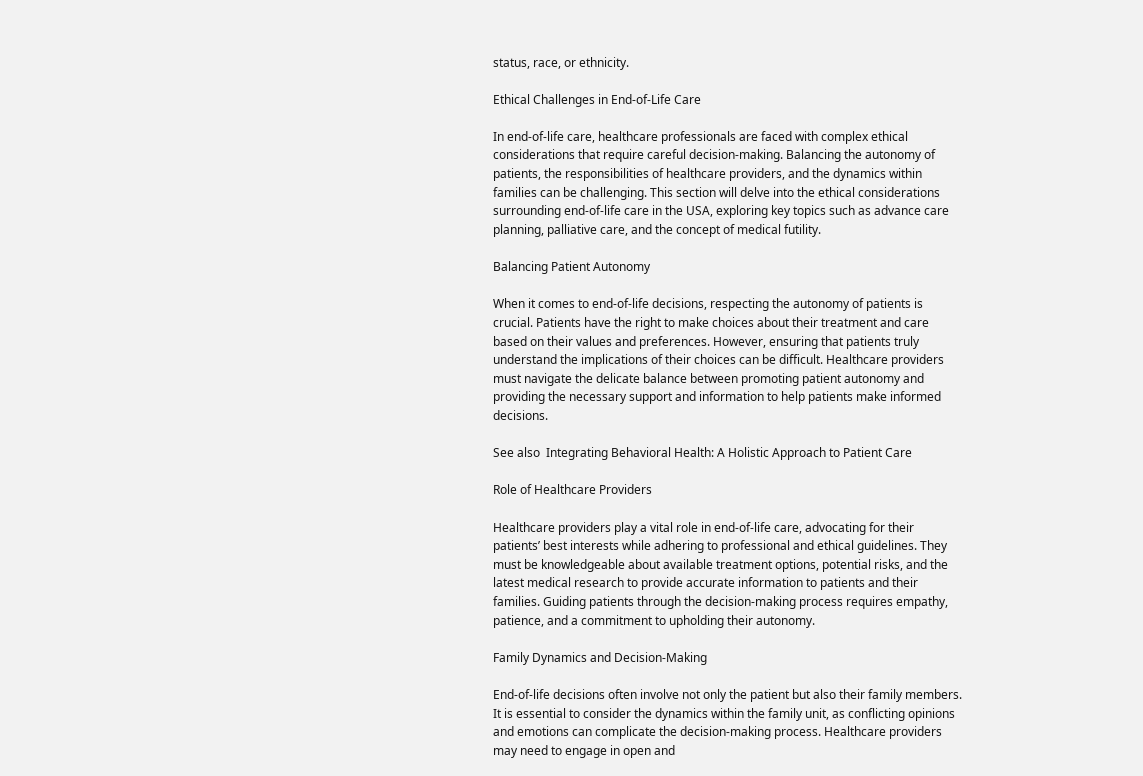status, race, or ethnicity.

Ethical Challenges in End-of-Life Care

In end-of-life care, healthcare professionals are faced with complex ethical considerations that require careful decision-making. Balancing the autonomy of patients, the responsibilities of healthcare providers, and the dynamics within families can be challenging. This section will delve into the ethical considerations surrounding end-of-life care in the USA, exploring key topics such as advance care planning, palliative care, and the concept of medical futility.

Balancing Patient Autonomy

When it comes to end-of-life decisions, respecting the autonomy of patients is crucial. Patients have the right to make choices about their treatment and care based on their values and preferences. However, ensuring that patients truly understand the implications of their choices can be difficult. Healthcare providers must navigate the delicate balance between promoting patient autonomy and providing the necessary support and information to help patients make informed decisions.

See also  Integrating Behavioral Health: A Holistic Approach to Patient Care

Role of Healthcare Providers

Healthcare providers play a vital role in end-of-life care, advocating for their patients’ best interests while adhering to professional and ethical guidelines. They must be knowledgeable about available treatment options, potential risks, and the latest medical research to provide accurate information to patients and their families. Guiding patients through the decision-making process requires empathy, patience, and a commitment to upholding their autonomy.

Family Dynamics and Decision-Making

End-of-life decisions often involve not only the patient but also their family members. It is essential to consider the dynamics within the family unit, as conflicting opinions and emotions can complicate the decision-making process. Healthcare providers may need to engage in open and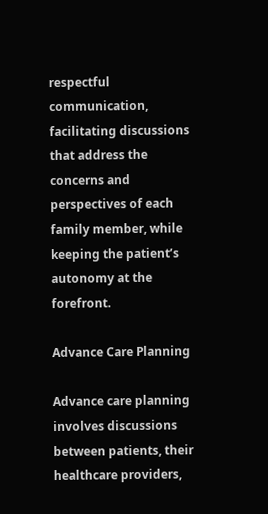respectful communication, facilitating discussions that address the concerns and perspectives of each family member, while keeping the patient’s autonomy at the forefront.

Advance Care Planning

Advance care planning involves discussions between patients, their healthcare providers,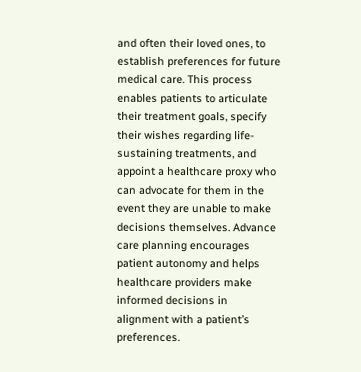and often their loved ones, to establish preferences for future medical care. This process enables patients to articulate their treatment goals, specify their wishes regarding life-sustaining treatments, and appoint a healthcare proxy who can advocate for them in the event they are unable to make decisions themselves. Advance care planning encourages patient autonomy and helps healthcare providers make informed decisions in alignment with a patient’s preferences.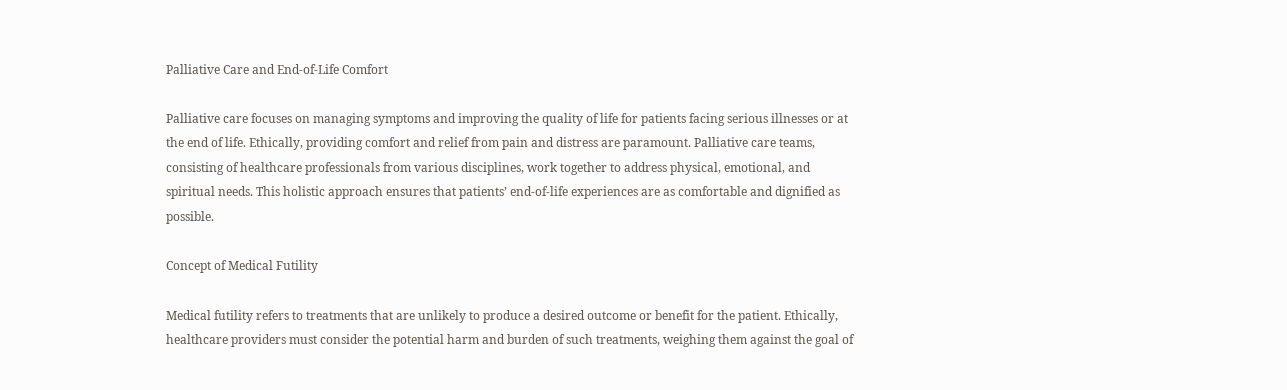Palliative Care and End-of-Life Comfort

Palliative care focuses on managing symptoms and improving the quality of life for patients facing serious illnesses or at the end of life. Ethically, providing comfort and relief from pain and distress are paramount. Palliative care teams, consisting of healthcare professionals from various disciplines, work together to address physical, emotional, and spiritual needs. This holistic approach ensures that patients’ end-of-life experiences are as comfortable and dignified as possible.

Concept of Medical Futility

Medical futility refers to treatments that are unlikely to produce a desired outcome or benefit for the patient. Ethically, healthcare providers must consider the potential harm and burden of such treatments, weighing them against the goal of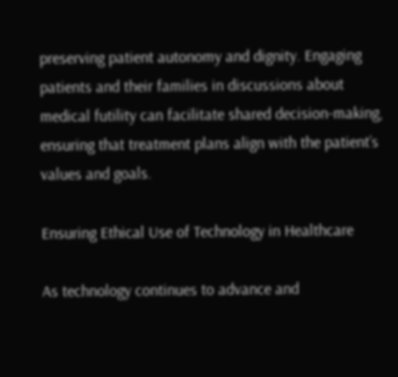preserving patient autonomy and dignity. Engaging patients and their families in discussions about medical futility can facilitate shared decision-making, ensuring that treatment plans align with the patient’s values and goals.

Ensuring Ethical Use of Technology in Healthcare

As technology continues to advance and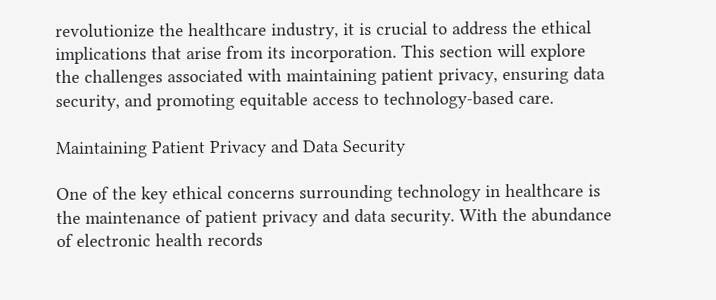revolutionize the healthcare industry, it is crucial to address the ethical implications that arise from its incorporation. This section will explore the challenges associated with maintaining patient privacy, ensuring data security, and promoting equitable access to technology-based care.

Maintaining Patient Privacy and Data Security

One of the key ethical concerns surrounding technology in healthcare is the maintenance of patient privacy and data security. With the abundance of electronic health records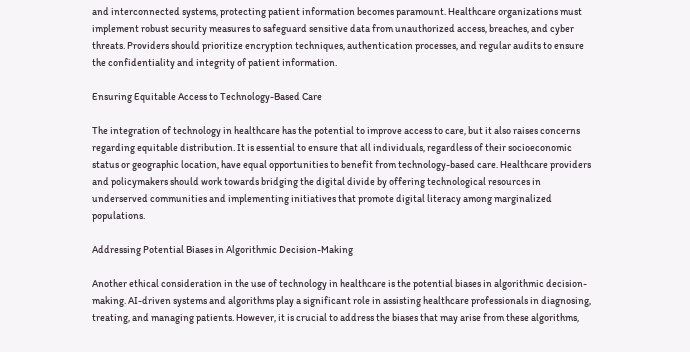and interconnected systems, protecting patient information becomes paramount. Healthcare organizations must implement robust security measures to safeguard sensitive data from unauthorized access, breaches, and cyber threats. Providers should prioritize encryption techniques, authentication processes, and regular audits to ensure the confidentiality and integrity of patient information.

Ensuring Equitable Access to Technology-Based Care

The integration of technology in healthcare has the potential to improve access to care, but it also raises concerns regarding equitable distribution. It is essential to ensure that all individuals, regardless of their socioeconomic status or geographic location, have equal opportunities to benefit from technology-based care. Healthcare providers and policymakers should work towards bridging the digital divide by offering technological resources in underserved communities and implementing initiatives that promote digital literacy among marginalized populations.

Addressing Potential Biases in Algorithmic Decision-Making

Another ethical consideration in the use of technology in healthcare is the potential biases in algorithmic decision-making. AI-driven systems and algorithms play a significant role in assisting healthcare professionals in diagnosing, treating, and managing patients. However, it is crucial to address the biases that may arise from these algorithms,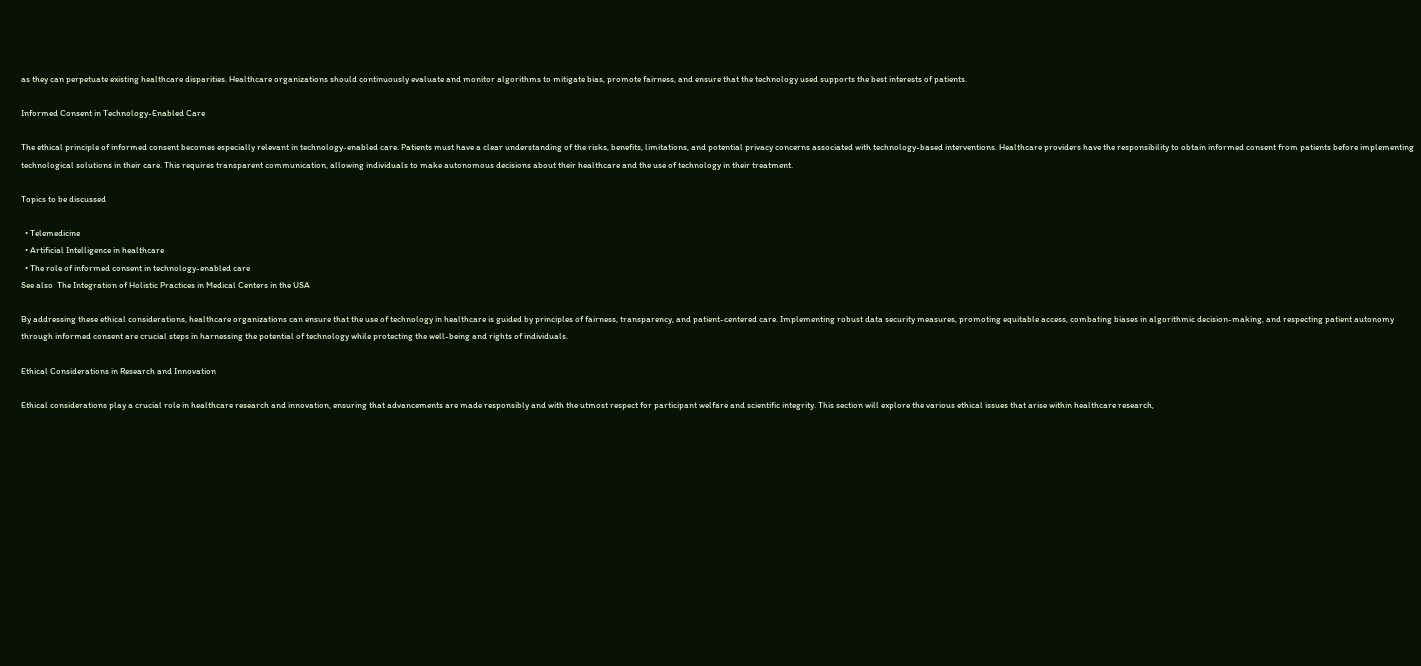as they can perpetuate existing healthcare disparities. Healthcare organizations should continuously evaluate and monitor algorithms to mitigate bias, promote fairness, and ensure that the technology used supports the best interests of patients.

Informed Consent in Technology-Enabled Care

The ethical principle of informed consent becomes especially relevant in technology-enabled care. Patients must have a clear understanding of the risks, benefits, limitations, and potential privacy concerns associated with technology-based interventions. Healthcare providers have the responsibility to obtain informed consent from patients before implementing technological solutions in their care. This requires transparent communication, allowing individuals to make autonomous decisions about their healthcare and the use of technology in their treatment.

Topics to be discussed

  • Telemedicine
  • Artificial Intelligence in healthcare
  • The role of informed consent in technology-enabled care
See also  The Integration of Holistic Practices in Medical Centers in the USA

By addressing these ethical considerations, healthcare organizations can ensure that the use of technology in healthcare is guided by principles of fairness, transparency, and patient-centered care. Implementing robust data security measures, promoting equitable access, combating biases in algorithmic decision-making, and respecting patient autonomy through informed consent are crucial steps in harnessing the potential of technology while protecting the well-being and rights of individuals.

Ethical Considerations in Research and Innovation

Ethical considerations play a crucial role in healthcare research and innovation, ensuring that advancements are made responsibly and with the utmost respect for participant welfare and scientific integrity. This section will explore the various ethical issues that arise within healthcare research,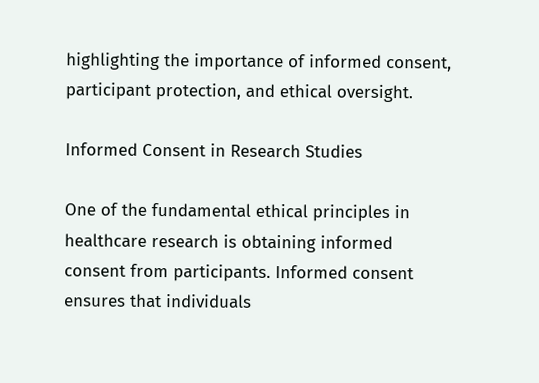highlighting the importance of informed consent, participant protection, and ethical oversight.

Informed Consent in Research Studies

One of the fundamental ethical principles in healthcare research is obtaining informed consent from participants. Informed consent ensures that individuals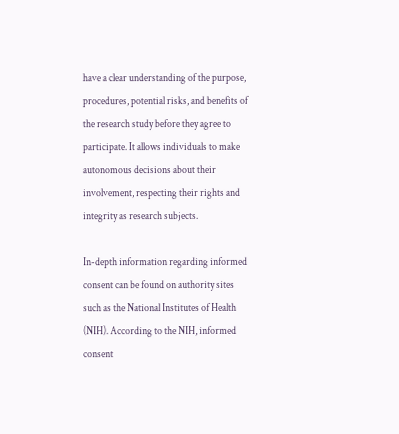have a clear understanding of the purpose, procedures, potential risks, and benefits of the research study before they agree to participate. It allows individuals to make autonomous decisions about their involvement, respecting their rights and integrity as research subjects.

In-depth information regarding informed consent can be found on authority sites such as the National Institutes of Health (NIH). According to the NIH, informed consent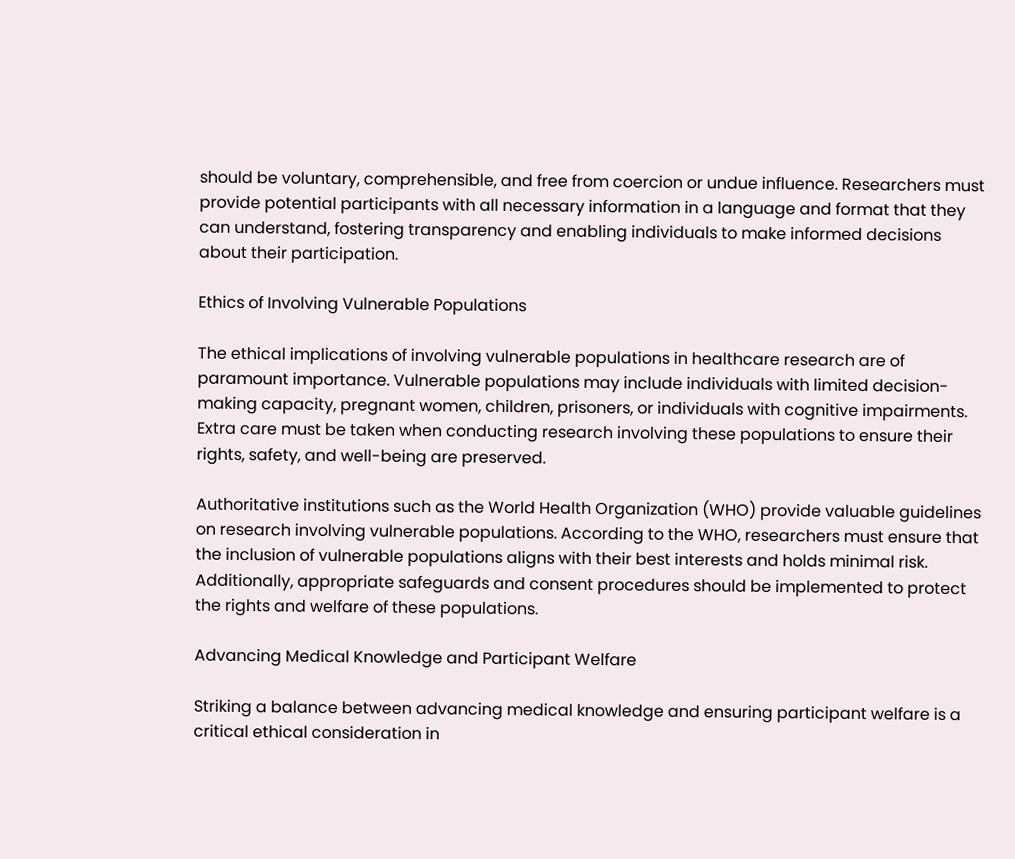should be voluntary, comprehensible, and free from coercion or undue influence. Researchers must provide potential participants with all necessary information in a language and format that they can understand, fostering transparency and enabling individuals to make informed decisions about their participation.

Ethics of Involving Vulnerable Populations

The ethical implications of involving vulnerable populations in healthcare research are of paramount importance. Vulnerable populations may include individuals with limited decision-making capacity, pregnant women, children, prisoners, or individuals with cognitive impairments. Extra care must be taken when conducting research involving these populations to ensure their rights, safety, and well-being are preserved.

Authoritative institutions such as the World Health Organization (WHO) provide valuable guidelines on research involving vulnerable populations. According to the WHO, researchers must ensure that the inclusion of vulnerable populations aligns with their best interests and holds minimal risk. Additionally, appropriate safeguards and consent procedures should be implemented to protect the rights and welfare of these populations.

Advancing Medical Knowledge and Participant Welfare

Striking a balance between advancing medical knowledge and ensuring participant welfare is a critical ethical consideration in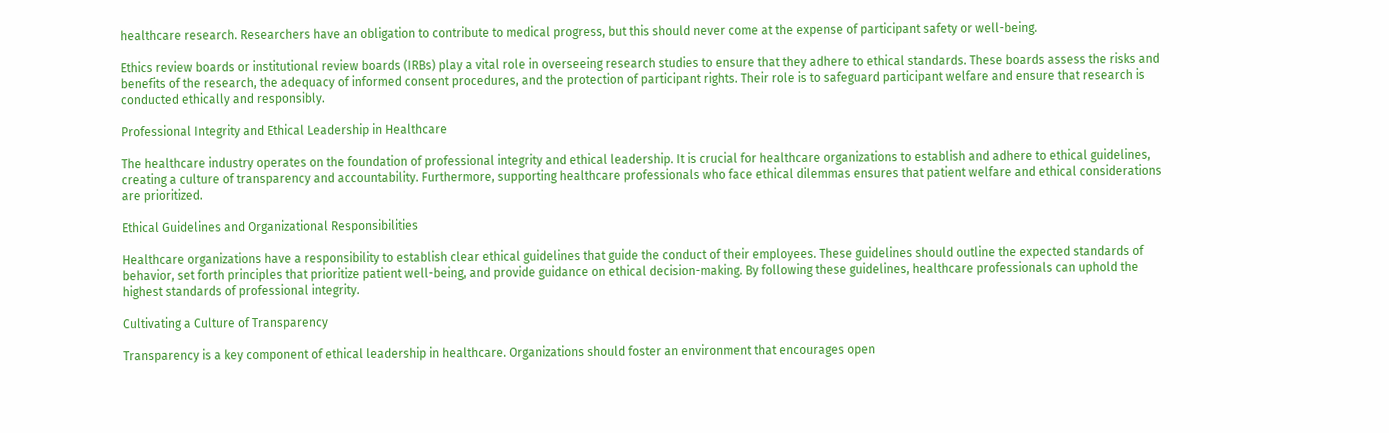healthcare research. Researchers have an obligation to contribute to medical progress, but this should never come at the expense of participant safety or well-being.

Ethics review boards or institutional review boards (IRBs) play a vital role in overseeing research studies to ensure that they adhere to ethical standards. These boards assess the risks and benefits of the research, the adequacy of informed consent procedures, and the protection of participant rights. Their role is to safeguard participant welfare and ensure that research is conducted ethically and responsibly.

Professional Integrity and Ethical Leadership in Healthcare

The healthcare industry operates on the foundation of professional integrity and ethical leadership. It is crucial for healthcare organizations to establish and adhere to ethical guidelines, creating a culture of transparency and accountability. Furthermore, supporting healthcare professionals who face ethical dilemmas ensures that patient welfare and ethical considerations are prioritized.

Ethical Guidelines and Organizational Responsibilities

Healthcare organizations have a responsibility to establish clear ethical guidelines that guide the conduct of their employees. These guidelines should outline the expected standards of behavior, set forth principles that prioritize patient well-being, and provide guidance on ethical decision-making. By following these guidelines, healthcare professionals can uphold the highest standards of professional integrity.

Cultivating a Culture of Transparency

Transparency is a key component of ethical leadership in healthcare. Organizations should foster an environment that encourages open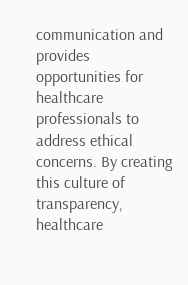communication and provides opportunities for healthcare professionals to address ethical concerns. By creating this culture of transparency, healthcare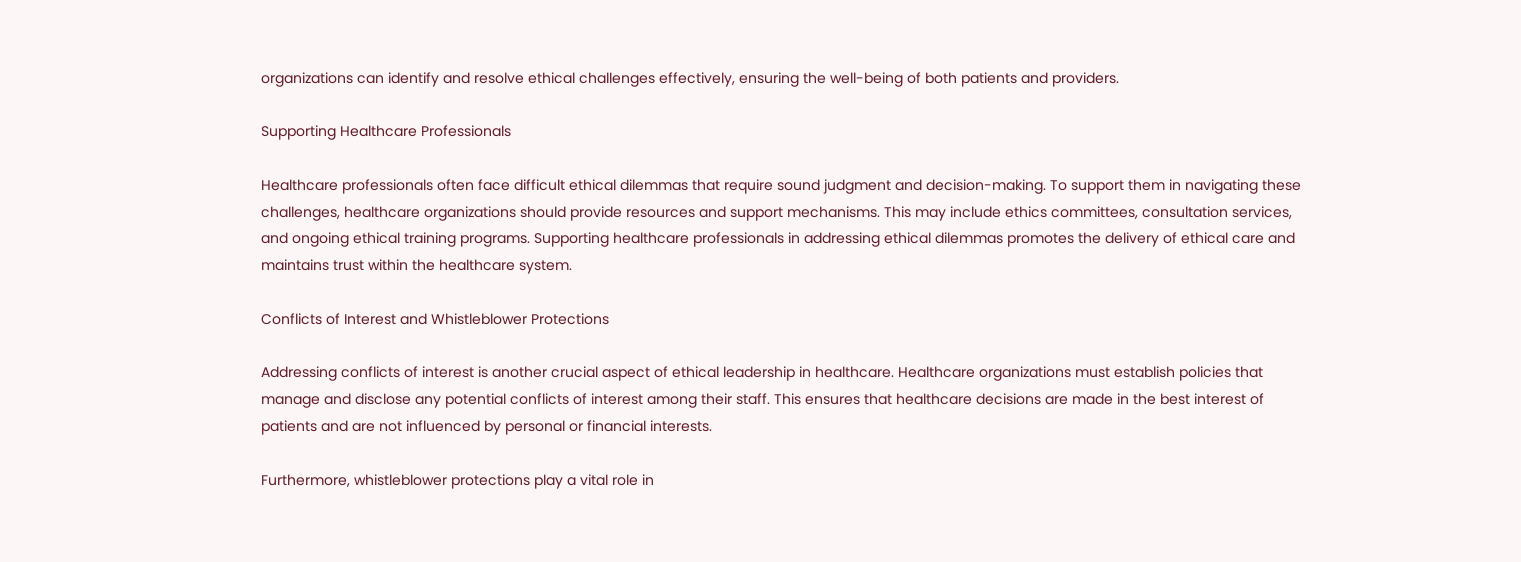organizations can identify and resolve ethical challenges effectively, ensuring the well-being of both patients and providers.

Supporting Healthcare Professionals

Healthcare professionals often face difficult ethical dilemmas that require sound judgment and decision-making. To support them in navigating these challenges, healthcare organizations should provide resources and support mechanisms. This may include ethics committees, consultation services, and ongoing ethical training programs. Supporting healthcare professionals in addressing ethical dilemmas promotes the delivery of ethical care and maintains trust within the healthcare system.

Conflicts of Interest and Whistleblower Protections

Addressing conflicts of interest is another crucial aspect of ethical leadership in healthcare. Healthcare organizations must establish policies that manage and disclose any potential conflicts of interest among their staff. This ensures that healthcare decisions are made in the best interest of patients and are not influenced by personal or financial interests.

Furthermore, whistleblower protections play a vital role in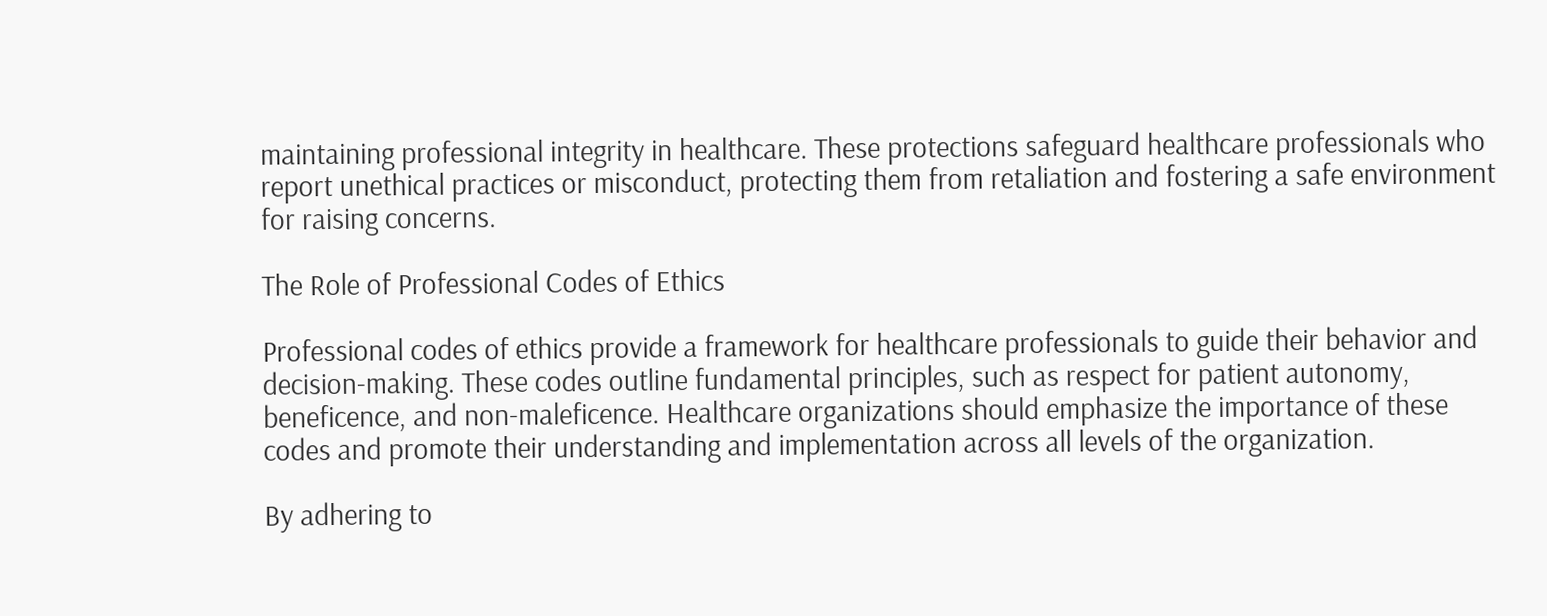maintaining professional integrity in healthcare. These protections safeguard healthcare professionals who report unethical practices or misconduct, protecting them from retaliation and fostering a safe environment for raising concerns.

The Role of Professional Codes of Ethics

Professional codes of ethics provide a framework for healthcare professionals to guide their behavior and decision-making. These codes outline fundamental principles, such as respect for patient autonomy, beneficence, and non-maleficence. Healthcare organizations should emphasize the importance of these codes and promote their understanding and implementation across all levels of the organization.

By adhering to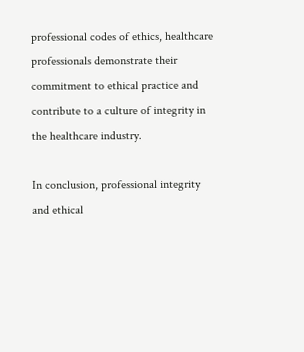professional codes of ethics, healthcare professionals demonstrate their commitment to ethical practice and contribute to a culture of integrity in the healthcare industry.

In conclusion, professional integrity and ethical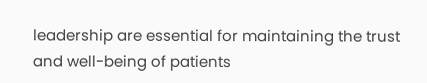leadership are essential for maintaining the trust and well-being of patients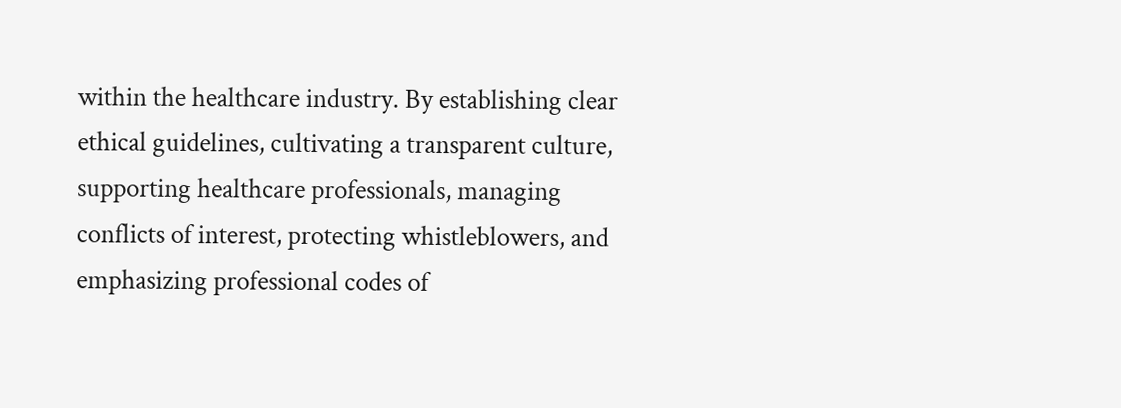within the healthcare industry. By establishing clear ethical guidelines, cultivating a transparent culture, supporting healthcare professionals, managing conflicts of interest, protecting whistleblowers, and emphasizing professional codes of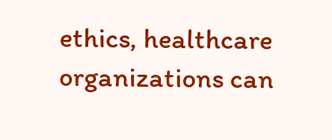ethics, healthcare organizations can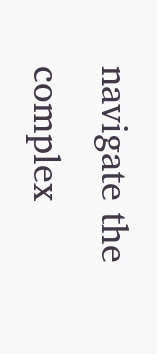navigate the complex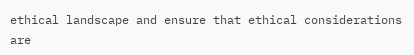ethical landscape and ensure that ethical considerations are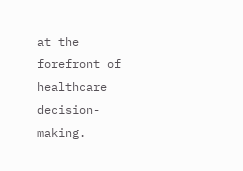at the forefront of healthcare decision-making.